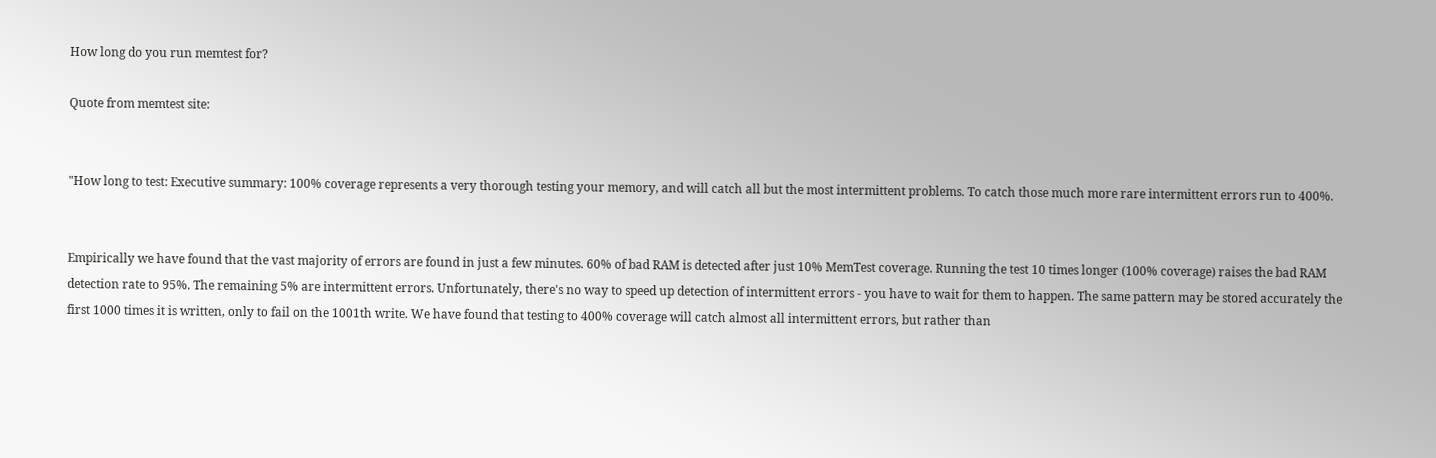How long do you run memtest for?

Quote from memtest site:


"How long to test: Executive summary: 100% coverage represents a very thorough testing your memory, and will catch all but the most intermittent problems. To catch those much more rare intermittent errors run to 400%.


Empirically we have found that the vast majority of errors are found in just a few minutes. 60% of bad RAM is detected after just 10% MemTest coverage. Running the test 10 times longer (100% coverage) raises the bad RAM detection rate to 95%. The remaining 5% are intermittent errors. Unfortunately, there's no way to speed up detection of intermittent errors - you have to wait for them to happen. The same pattern may be stored accurately the first 1000 times it is written, only to fail on the 1001th write. We have found that testing to 400% coverage will catch almost all intermittent errors, but rather than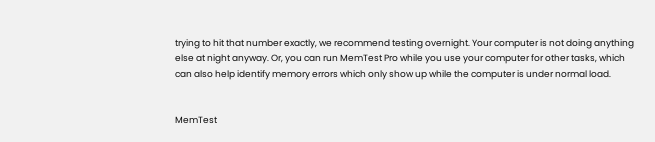trying to hit that number exactly, we recommend testing overnight. Your computer is not doing anything else at night anyway. Or, you can run MemTest Pro while you use your computer for other tasks, which can also help identify memory errors which only show up while the computer is under normal load.


MemTest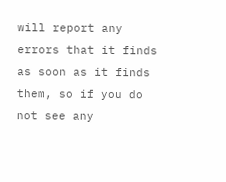will report any errors that it finds as soon as it finds them, so if you do not see any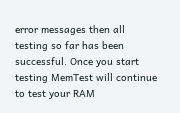error messages then all testing so far has been successful. Once you start testing MemTest will continue to test your RAM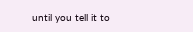until you tell it to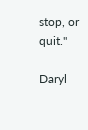stop, or quit."

Daryl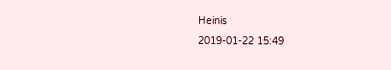Heinis
2019-01-22 15:49